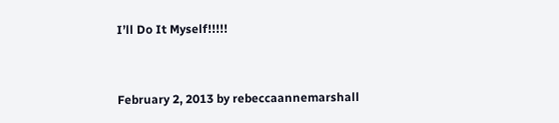I’ll Do It Myself!!!!!


February 2, 2013 by rebeccaannemarshall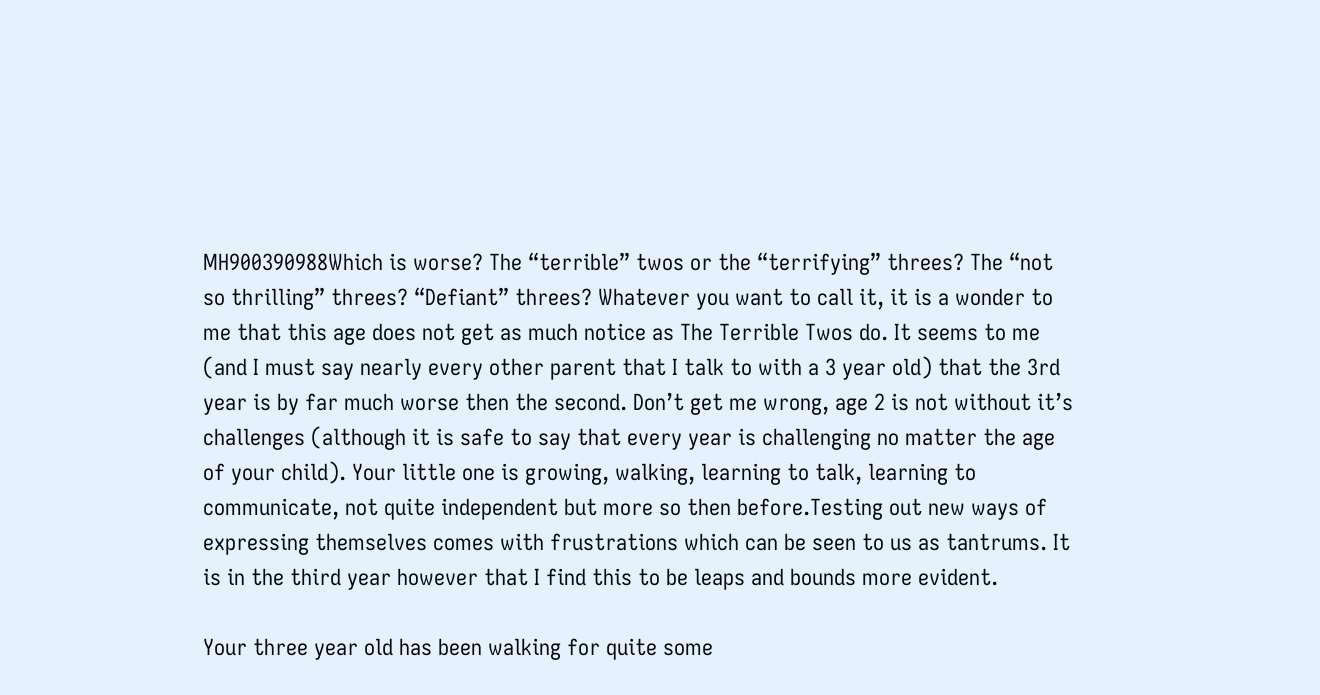MH900390988Which is worse? The “terrible” twos or the “terrifying” threes? The “not so thrilling” threes? “Defiant” threes? Whatever you want to call it, it is a wonder to me that this age does not get as much notice as The Terrible Twos do. It seems to me (and I must say nearly every other parent that I talk to with a 3 year old) that the 3rd year is by far much worse then the second. Don’t get me wrong, age 2 is not without it’s challenges (although it is safe to say that every year is challenging no matter the age of your child). Your little one is growing, walking, learning to talk, learning to communicate, not quite independent but more so then before.Testing out new ways of expressing themselves comes with frustrations which can be seen to us as tantrums. It is in the third year however that I find this to be leaps and bounds more evident.

Your three year old has been walking for quite some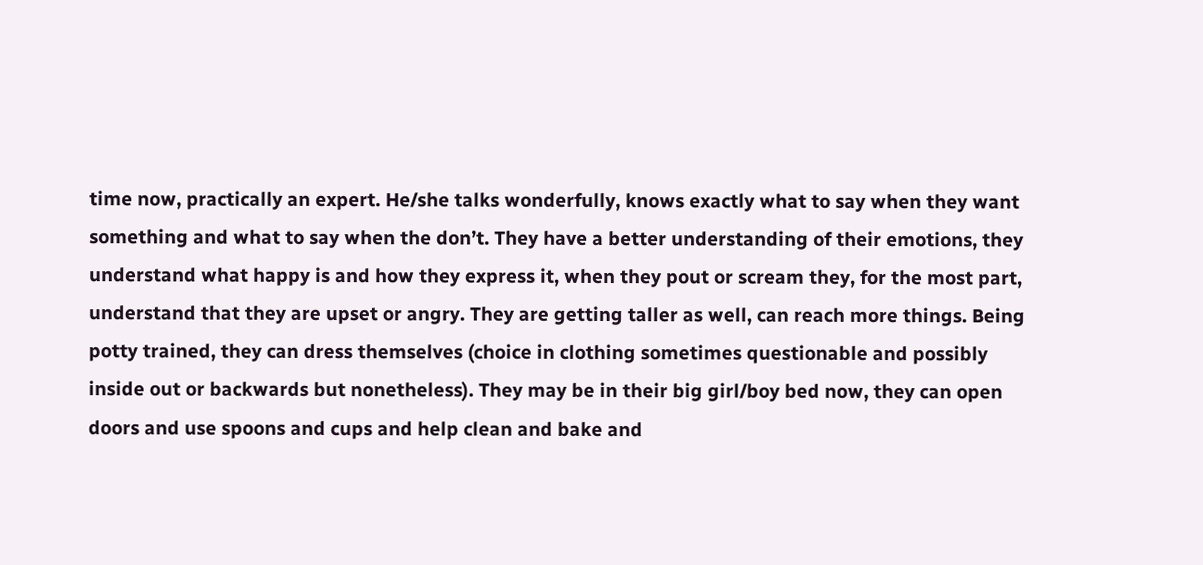time now, practically an expert. He/she talks wonderfully, knows exactly what to say when they want something and what to say when the don’t. They have a better understanding of their emotions, they understand what happy is and how they express it, when they pout or scream they, for the most part, understand that they are upset or angry. They are getting taller as well, can reach more things. Being potty trained, they can dress themselves (choice in clothing sometimes questionable and possibly inside out or backwards but nonetheless). They may be in their big girl/boy bed now, they can open doors and use spoons and cups and help clean and bake and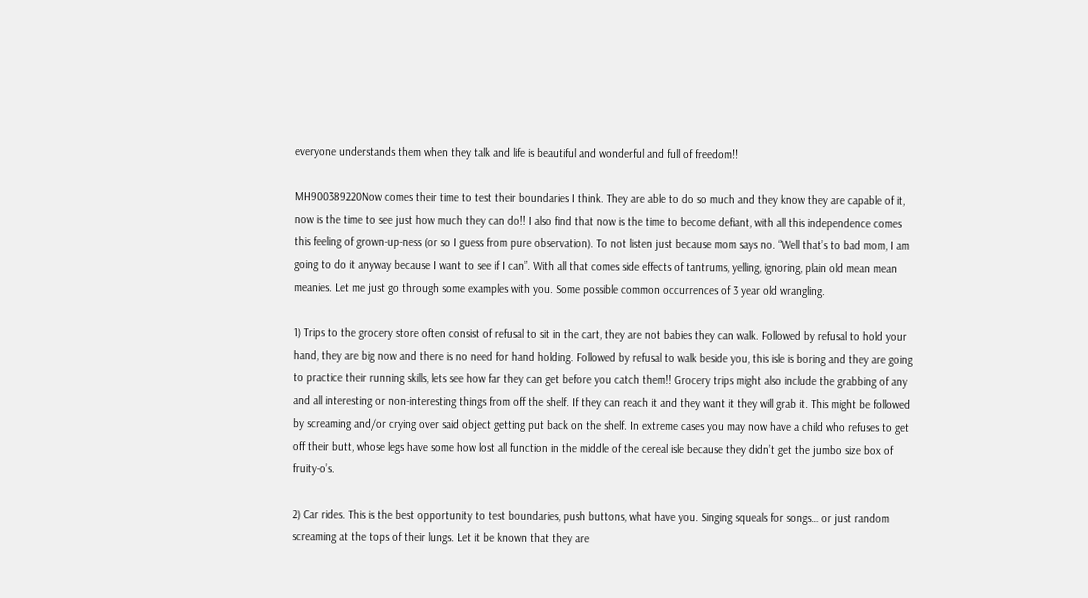everyone understands them when they talk and life is beautiful and wonderful and full of freedom!!

MH900389220Now comes their time to test their boundaries I think. They are able to do so much and they know they are capable of it, now is the time to see just how much they can do!! I also find that now is the time to become defiant, with all this independence comes this feeling of grown-up-ness (or so I guess from pure observation). To not listen just because mom says no. “Well that’s to bad mom, I am going to do it anyway because I want to see if I can”. With all that comes side effects of tantrums, yelling, ignoring, plain old mean mean meanies. Let me just go through some examples with you. Some possible common occurrences of 3 year old wrangling.

1) Trips to the grocery store often consist of refusal to sit in the cart, they are not babies they can walk. Followed by refusal to hold your hand, they are big now and there is no need for hand holding. Followed by refusal to walk beside you, this isle is boring and they are going to practice their running skills, lets see how far they can get before you catch them!! Grocery trips might also include the grabbing of any and all interesting or non-interesting things from off the shelf. If they can reach it and they want it they will grab it. This might be followed by screaming and/or crying over said object getting put back on the shelf. In extreme cases you may now have a child who refuses to get off their butt, whose legs have some how lost all function in the middle of the cereal isle because they didn’t get the jumbo size box of fruity-o’s.

2) Car rides. This is the best opportunity to test boundaries, push buttons, what have you. Singing squeals for songs… or just random screaming at the tops of their lungs. Let it be known that they are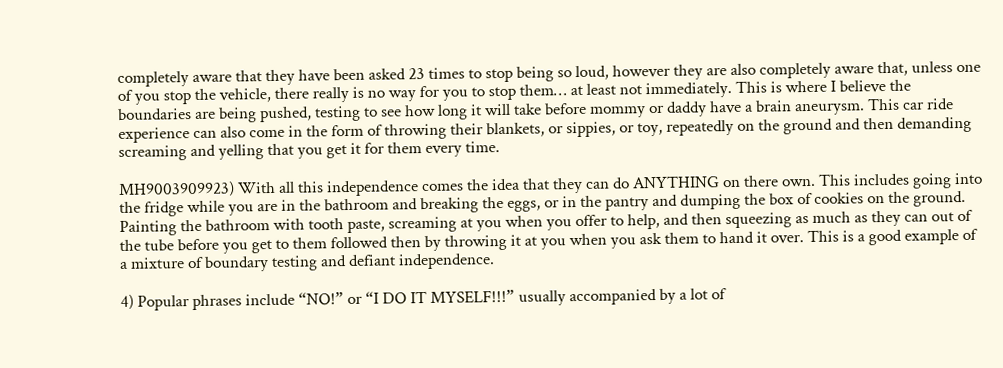completely aware that they have been asked 23 times to stop being so loud, however they are also completely aware that, unless one of you stop the vehicle, there really is no way for you to stop them… at least not immediately. This is where I believe the boundaries are being pushed, testing to see how long it will take before mommy or daddy have a brain aneurysm. This car ride experience can also come in the form of throwing their blankets, or sippies, or toy, repeatedly on the ground and then demanding screaming and yelling that you get it for them every time.

MH9003909923) With all this independence comes the idea that they can do ANYTHING on there own. This includes going into the fridge while you are in the bathroom and breaking the eggs, or in the pantry and dumping the box of cookies on the ground. Painting the bathroom with tooth paste, screaming at you when you offer to help, and then squeezing as much as they can out of the tube before you get to them followed then by throwing it at you when you ask them to hand it over. This is a good example of a mixture of boundary testing and defiant independence.

4) Popular phrases include “NO!” or “I DO IT MYSELF!!!” usually accompanied by a lot of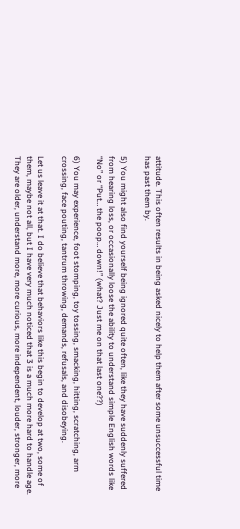attitude. This often results in being asked nicely to help them after some unsuccessful time has past them by.

5) You might also find yourself being ignored quite often, like they have suddenly suffered from hearing loss, or occasionally loose the ability to understand simple English words like “No” or “Put… the poop… down!” (what? Just me on that last one??)

6) You may experience, foot stomping, toy tossing, smacking, hitting, scratching, arm crossing, face pouting, tantrum throwing, demands, refusals, and disobeying.

Let us leave it at that. I do believe that behaviors like this begin to develop at two, some of them, maybe not all, but I have very much noticed that 3 is a much more hard to handle age. They are older, understand more, more curious, more independent, louder, stronger, more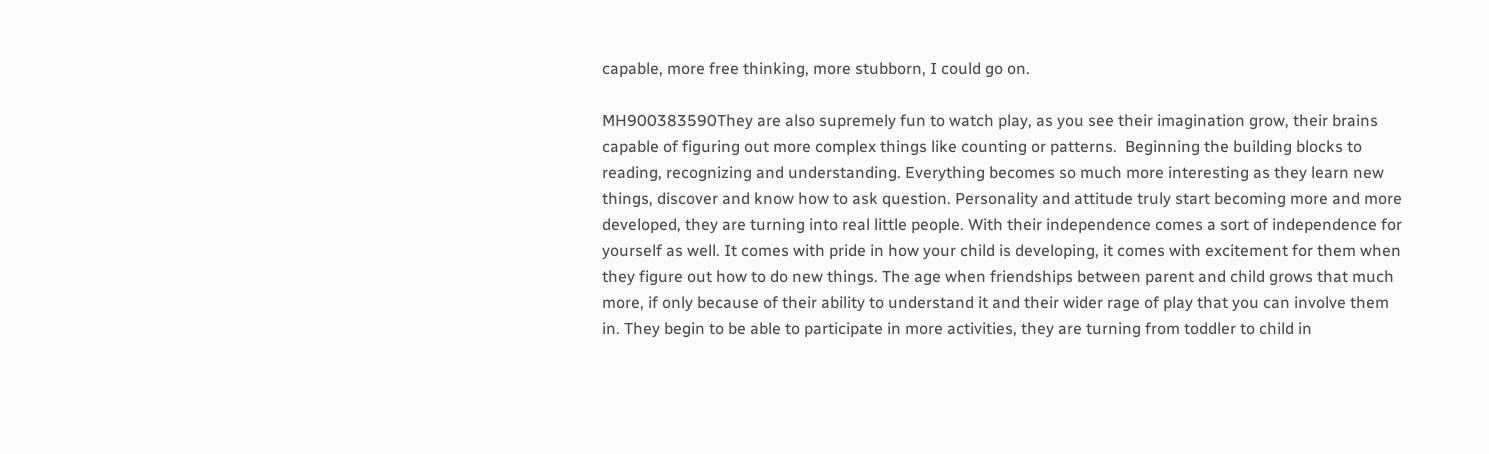capable, more free thinking, more stubborn, I could go on.

MH900383590They are also supremely fun to watch play, as you see their imagination grow, their brains capable of figuring out more complex things like counting or patterns.  Beginning the building blocks to reading, recognizing and understanding. Everything becomes so much more interesting as they learn new things, discover and know how to ask question. Personality and attitude truly start becoming more and more developed, they are turning into real little people. With their independence comes a sort of independence for yourself as well. It comes with pride in how your child is developing, it comes with excitement for them when they figure out how to do new things. The age when friendships between parent and child grows that much more, if only because of their ability to understand it and their wider rage of play that you can involve them in. They begin to be able to participate in more activities, they are turning from toddler to child in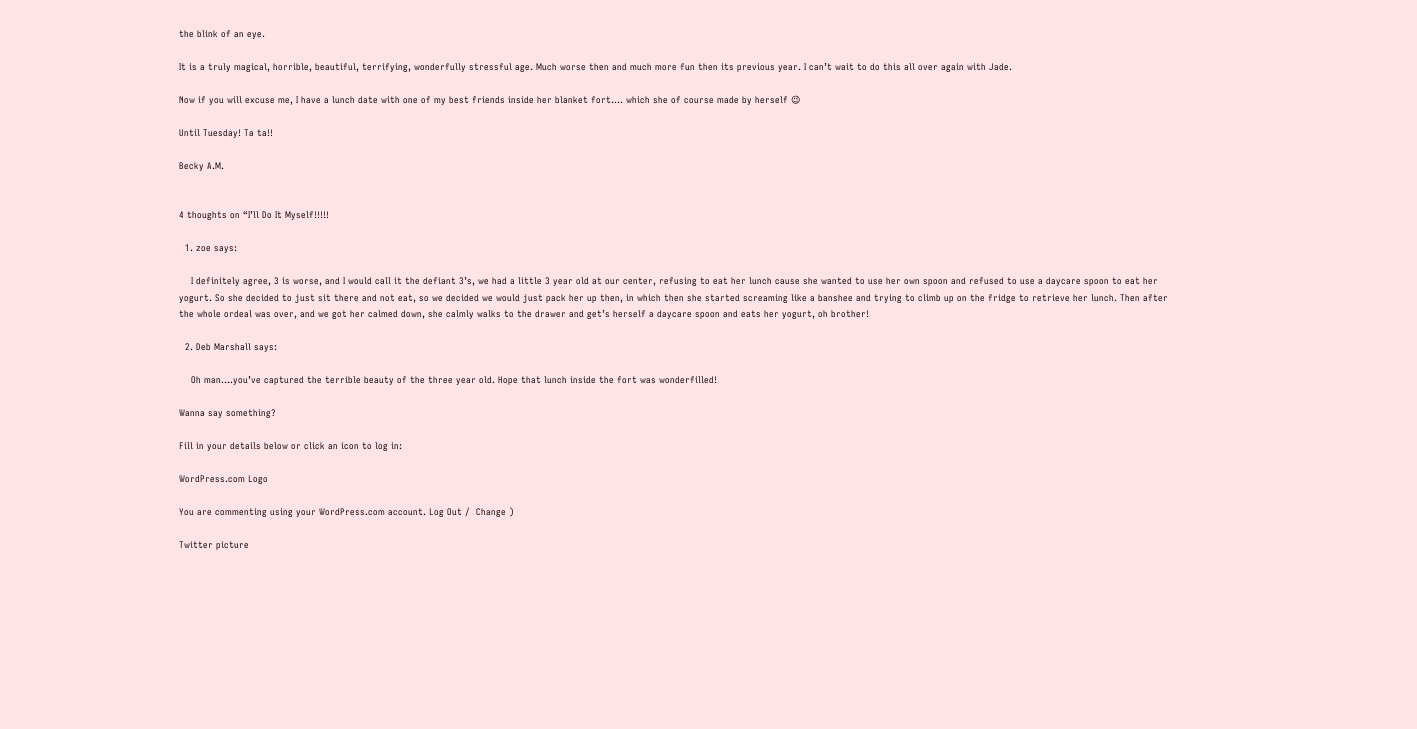the blink of an eye.

It is a truly magical, horrible, beautiful, terrifying, wonderfully stressful age. Much worse then and much more fun then its previous year. I can’t wait to do this all over again with Jade.

Now if you will excuse me, I have a lunch date with one of my best friends inside her blanket fort…. which she of course made by herself 😉

Until Tuesday! Ta ta!!

Becky A.M.


4 thoughts on “I’ll Do It Myself!!!!!

  1. zoe says:

    I definitely agree, 3 is worse, and I would call it the defiant 3’s, we had a little 3 year old at our center, refusing to eat her lunch cause she wanted to use her own spoon and refused to use a daycare spoon to eat her yogurt. So she decided to just sit there and not eat, so we decided we would just pack her up then, in which then she started screaming like a banshee and trying to climb up on the fridge to retrieve her lunch. Then after the whole ordeal was over, and we got her calmed down, she calmly walks to the drawer and get’s herself a daycare spoon and eats her yogurt, oh brother!

  2. Deb Marshall says:

    Oh man….you’ve captured the terrible beauty of the three year old. Hope that lunch inside the fort was wonderfilled!

Wanna say something?

Fill in your details below or click an icon to log in:

WordPress.com Logo

You are commenting using your WordPress.com account. Log Out /  Change )

Twitter picture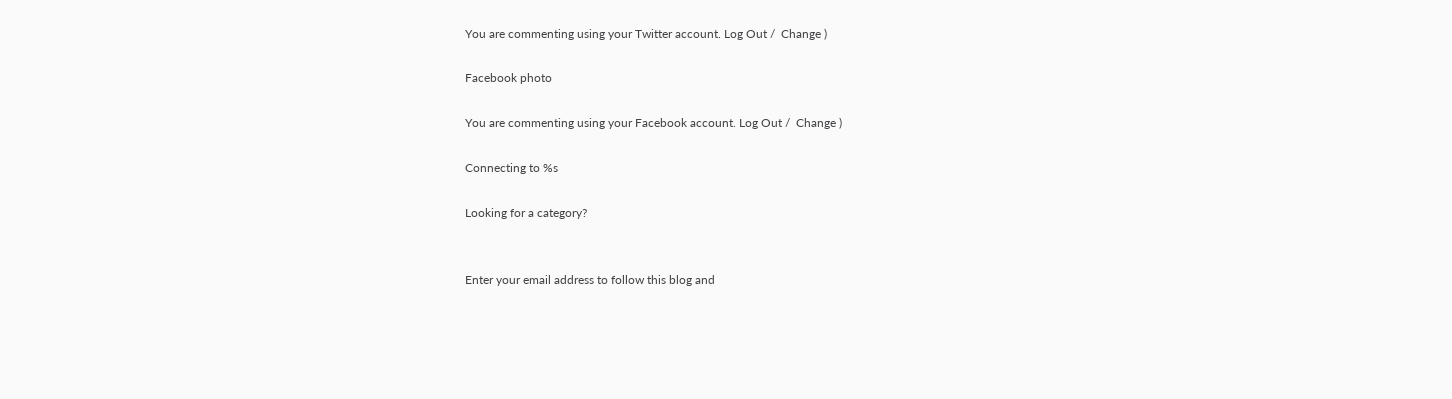You are commenting using your Twitter account. Log Out /  Change )

Facebook photo

You are commenting using your Facebook account. Log Out /  Change )

Connecting to %s

Looking for a category?


Enter your email address to follow this blog and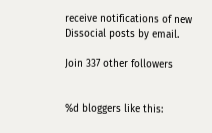receive notifications of new Dissocial posts by email.

Join 337 other followers


%d bloggers like this: